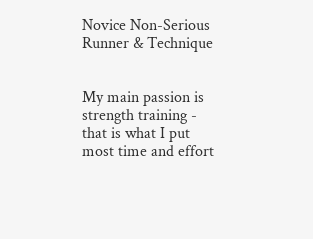Novice Non-Serious Runner & Technique


My main passion is strength training - that is what I put most time and effort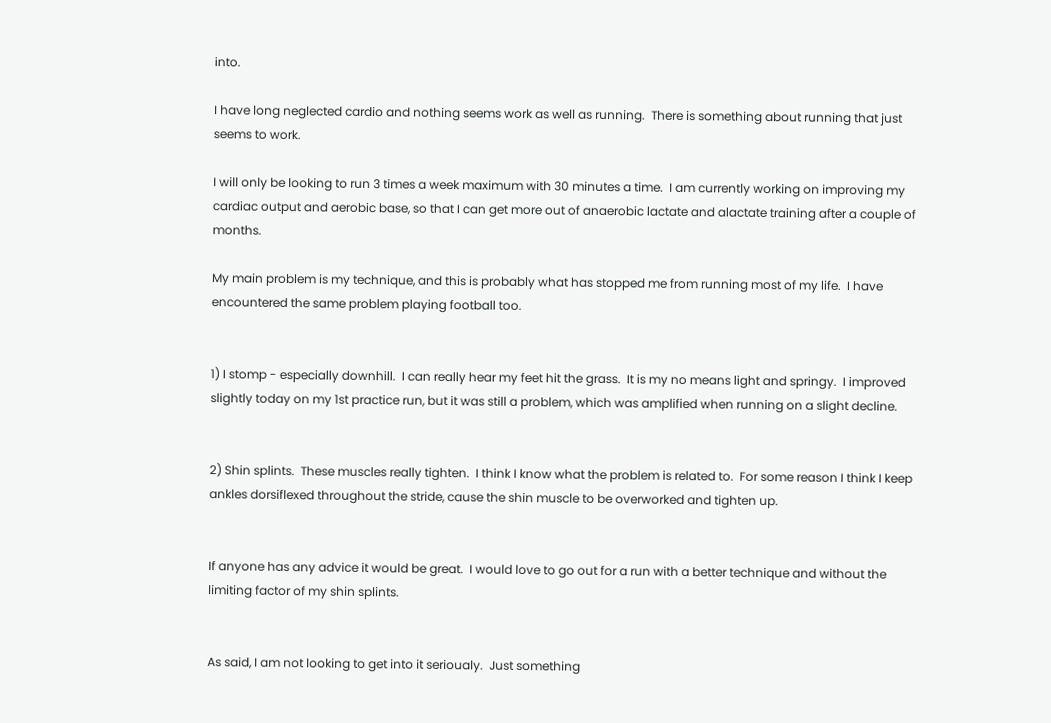into.

I have long neglected cardio and nothing seems work as well as running.  There is something about running that just seems to work.

I will only be looking to run 3 times a week maximum with 30 minutes a time.  I am currently working on improving my cardiac output and aerobic base, so that I can get more out of anaerobic lactate and alactate training after a couple of months.

My main problem is my technique, and this is probably what has stopped me from running most of my life.  I have encountered the same problem playing football too.


1) I stomp - especially downhill.  I can really hear my feet hit the grass.  It is my no means light and springy.  I improved slightly today on my 1st practice run, but it was still a problem, which was amplified when running on a slight decline.


2) Shin splints.  These muscles really tighten.  I think I know what the problem is related to.  For some reason I think I keep ankles dorsiflexed throughout the stride, cause the shin muscle to be overworked and tighten up.


If anyone has any advice it would be great.  I would love to go out for a run with a better technique and without the limiting factor of my shin splints.


As said, I am not looking to get into it serioualy.  Just something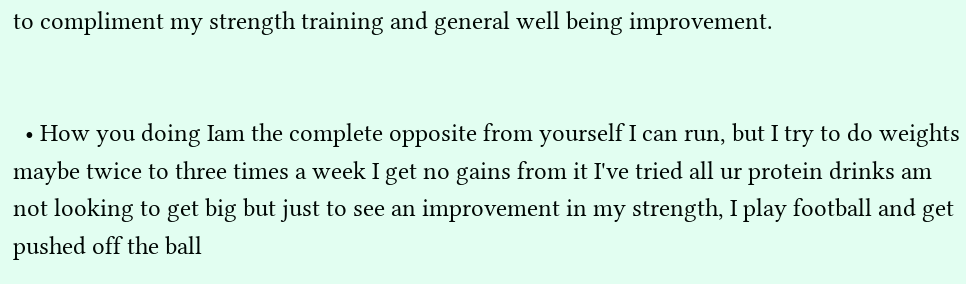to compliment my strength training and general well being improvement.


  • How you doing Iam the complete opposite from yourself I can run, but I try to do weights maybe twice to three times a week I get no gains from it I've tried all ur protein drinks am not looking to get big but just to see an improvement in my strength, I play football and get pushed off the ball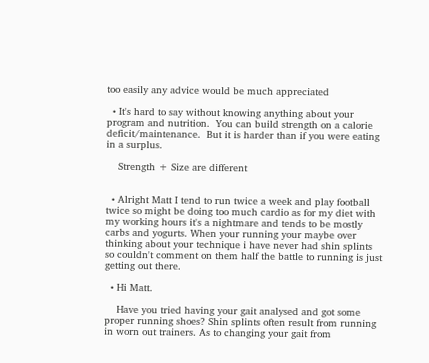too easily any advice would be much appreciated

  • It's hard to say without knowing anything about your program and nutrition.  You can build strength on a calorie deficit/maintenance.  But it is harder than if you were eating in a surplus.

    Strength + Size are different


  • Alright Matt I tend to run twice a week and play football twice so might be doing too much cardio as for my diet with my working hours it's a nightmare and tends to be mostly carbs and yogurts. When your running your maybe over thinking about your technique i have never had shin splints so couldn't comment on them half the battle to running is just getting out there.

  • Hi Matt.

    Have you tried having your gait analysed and got some proper running shoes? Shin splints often result from running in worn out trainers. As to changing your gait from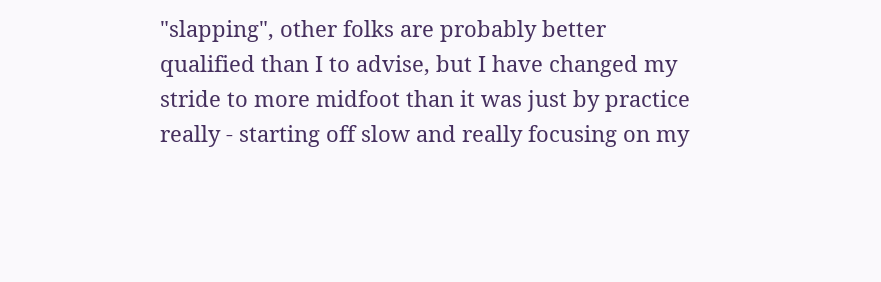"slapping", other folks are probably better qualified than I to advise, but I have changed my stride to more midfoot than it was just by practice really - starting off slow and really focusing on my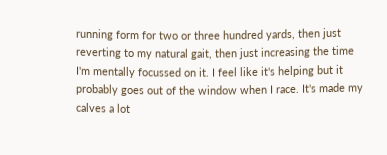running form for two or three hundred yards, then just reverting to my natural gait, then just increasing the time I'm mentally focussed on it. I feel like it's helping but it probably goes out of the window when I race. It's made my calves a lot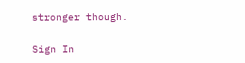stronger though.

Sign In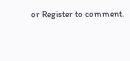or Register to comment.